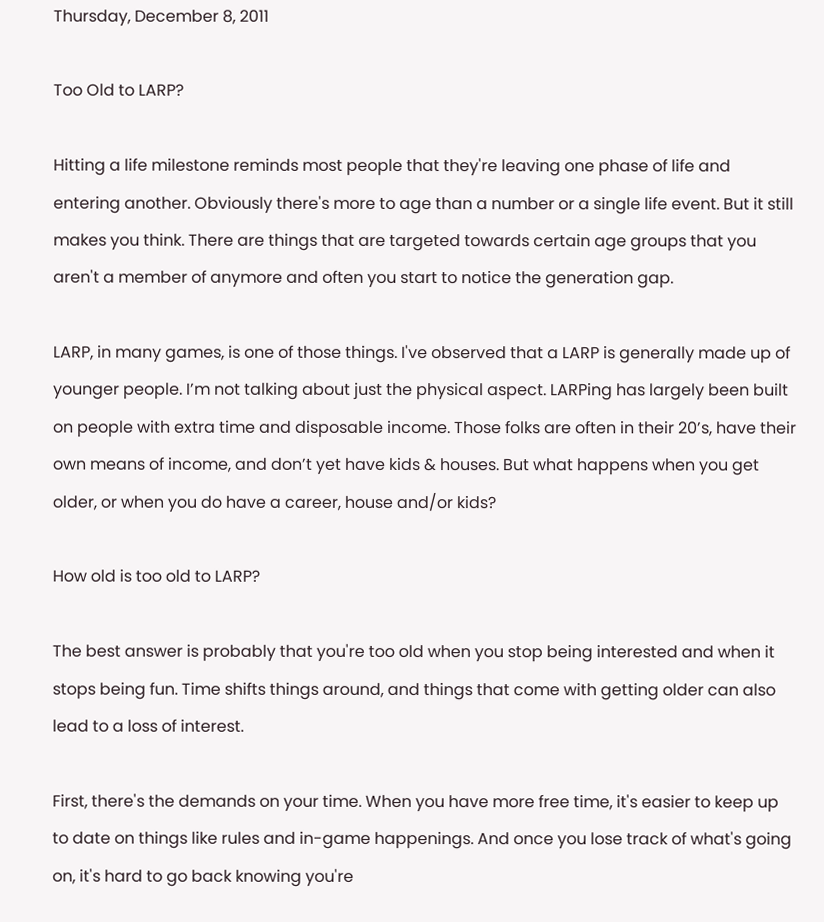Thursday, December 8, 2011

Too Old to LARP?

Hitting a life milestone reminds most people that they're leaving one phase of life and entering another. Obviously there's more to age than a number or a single life event. But it still makes you think. There are things that are targeted towards certain age groups that you aren't a member of anymore and often you start to notice the generation gap.

LARP, in many games, is one of those things. I've observed that a LARP is generally made up of younger people. I’m not talking about just the physical aspect. LARPing has largely been built on people with extra time and disposable income. Those folks are often in their 20’s, have their own means of income, and don’t yet have kids & houses. But what happens when you get older, or when you do have a career, house and/or kids?

How old is too old to LARP?

The best answer is probably that you're too old when you stop being interested and when it stops being fun. Time shifts things around, and things that come with getting older can also lead to a loss of interest.

First, there's the demands on your time. When you have more free time, it's easier to keep up to date on things like rules and in-game happenings. And once you lose track of what's going on, it's hard to go back knowing you're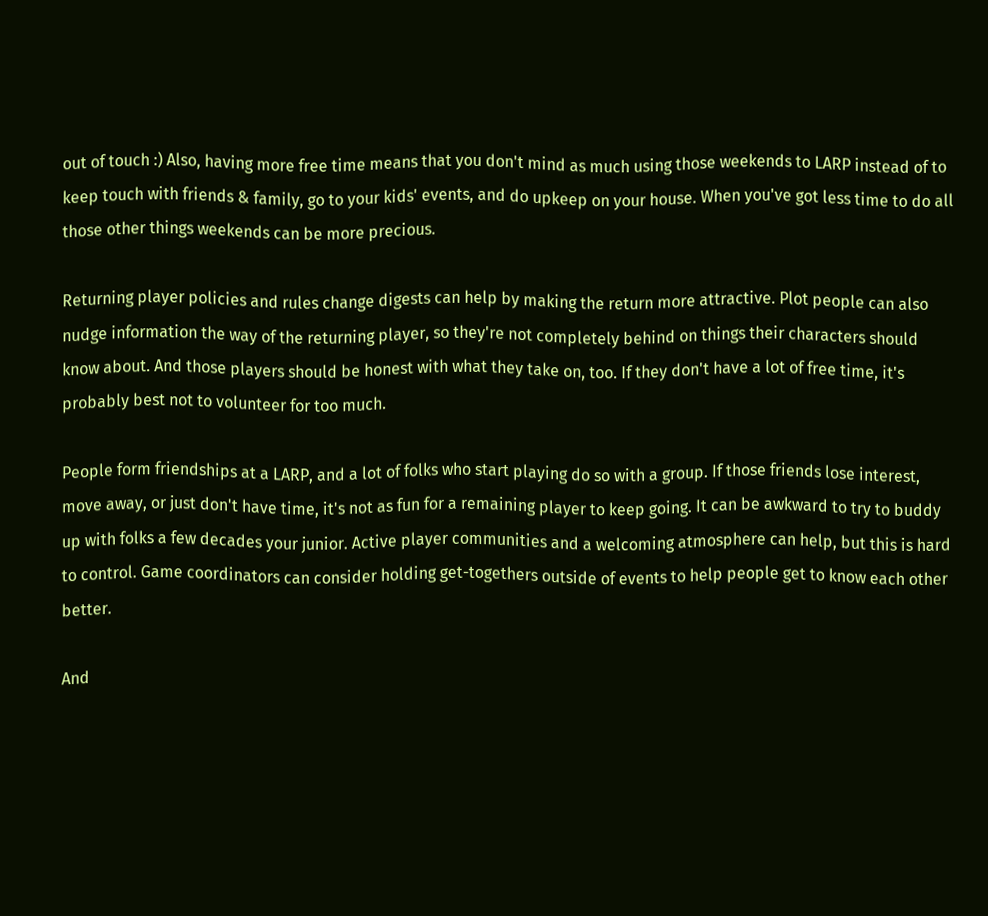out of touch :) Also, having more free time means that you don't mind as much using those weekends to LARP instead of to keep touch with friends & family, go to your kids' events, and do upkeep on your house. When you've got less time to do all those other things weekends can be more precious.

Returning player policies and rules change digests can help by making the return more attractive. Plot people can also nudge information the way of the returning player, so they're not completely behind on things their characters should know about. And those players should be honest with what they take on, too. If they don't have a lot of free time, it's probably best not to volunteer for too much.

People form friendships at a LARP, and a lot of folks who start playing do so with a group. If those friends lose interest, move away, or just don't have time, it's not as fun for a remaining player to keep going. It can be awkward to try to buddy up with folks a few decades your junior. Active player communities and a welcoming atmosphere can help, but this is hard to control. Game coordinators can consider holding get-togethers outside of events to help people get to know each other better.

And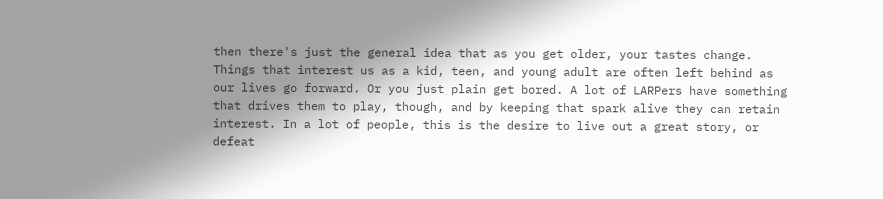then there's just the general idea that as you get older, your tastes change. Things that interest us as a kid, teen, and young adult are often left behind as our lives go forward. Or you just plain get bored. A lot of LARPers have something that drives them to play, though, and by keeping that spark alive they can retain interest. In a lot of people, this is the desire to live out a great story, or defeat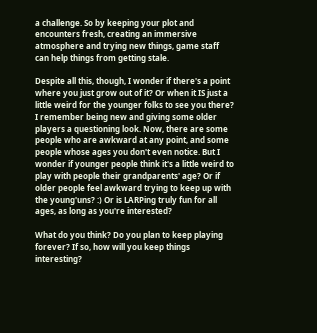a challenge. So by keeping your plot and encounters fresh, creating an immersive atmosphere and trying new things, game staff can help things from getting stale.

Despite all this, though, I wonder if there's a point where you just grow out of it? Or when it IS just a little weird for the younger folks to see you there? I remember being new and giving some older players a questioning look. Now, there are some people who are awkward at any point, and some people whose ages you don't even notice. But I wonder if younger people think it's a little weird to play with people their grandparents' age? Or if older people feel awkward trying to keep up with the young'uns? :) Or is LARPing truly fun for all ages, as long as you're interested?

What do you think? Do you plan to keep playing forever? If so, how will you keep things interesting?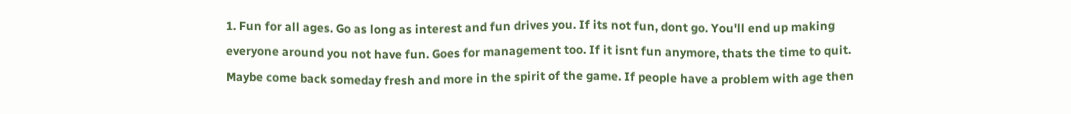1. Fun for all ages. Go as long as interest and fun drives you. If its not fun, dont go. You'll end up making everyone around you not have fun. Goes for management too. If it isnt fun anymore, thats the time to quit. Maybe come back someday fresh and more in the spirit of the game. If people have a problem with age then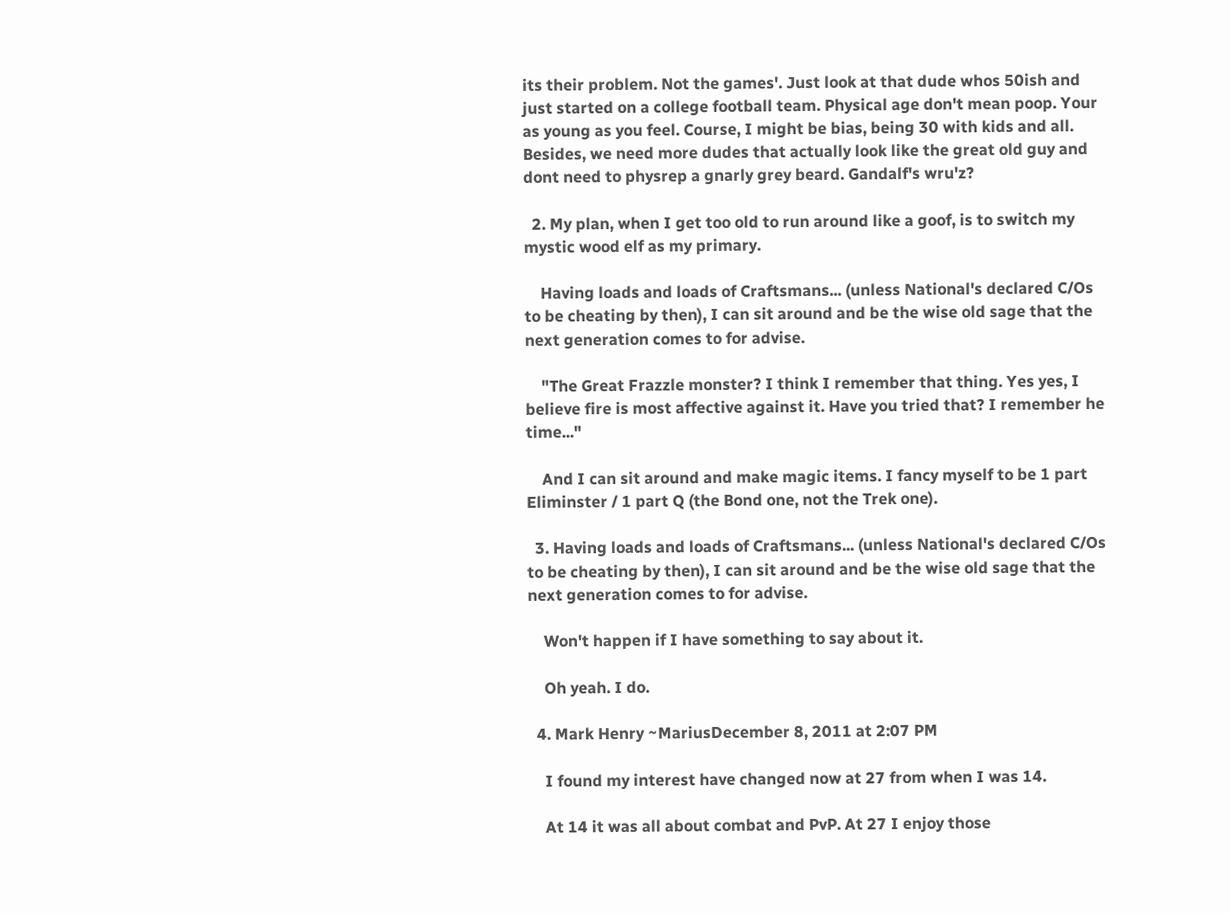its their problem. Not the games'. Just look at that dude whos 50ish and just started on a college football team. Physical age don't mean poop. Your as young as you feel. Course, I might be bias, being 30 with kids and all. Besides, we need more dudes that actually look like the great old guy and dont need to physrep a gnarly grey beard. Gandalf's wru'z?

  2. My plan, when I get too old to run around like a goof, is to switch my mystic wood elf as my primary.

    Having loads and loads of Craftsmans... (unless National's declared C/Os to be cheating by then), I can sit around and be the wise old sage that the next generation comes to for advise.

    "The Great Frazzle monster? I think I remember that thing. Yes yes, I believe fire is most affective against it. Have you tried that? I remember he time..."

    And I can sit around and make magic items. I fancy myself to be 1 part Eliminster / 1 part Q (the Bond one, not the Trek one).

  3. Having loads and loads of Craftsmans... (unless National's declared C/Os to be cheating by then), I can sit around and be the wise old sage that the next generation comes to for advise.

    Won't happen if I have something to say about it.

    Oh yeah. I do.

  4. Mark Henry ~MariusDecember 8, 2011 at 2:07 PM

    I found my interest have changed now at 27 from when I was 14.

    At 14 it was all about combat and PvP. At 27 I enjoy those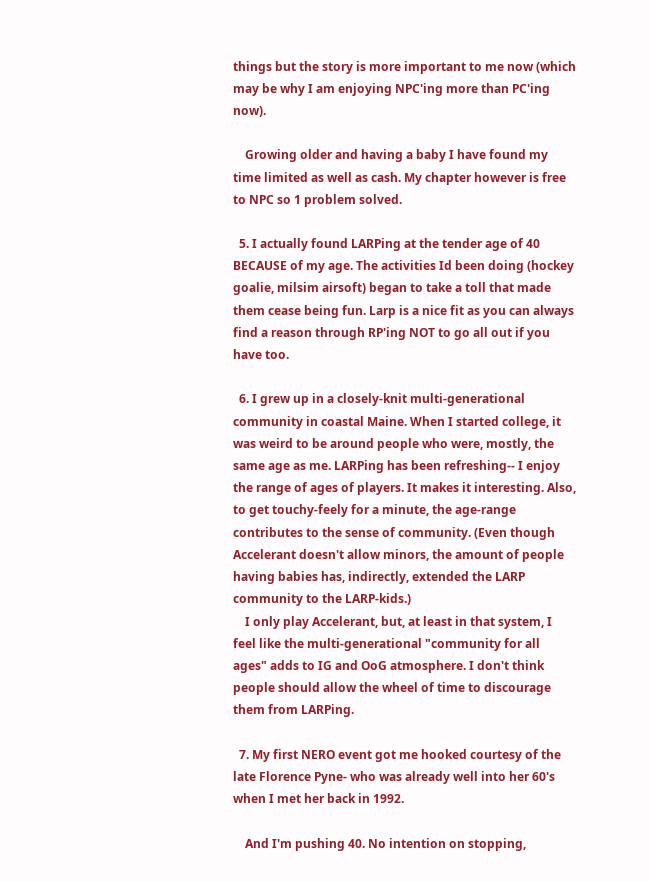things but the story is more important to me now (which may be why I am enjoying NPC'ing more than PC'ing now).

    Growing older and having a baby I have found my time limited as well as cash. My chapter however is free to NPC so 1 problem solved.

  5. I actually found LARPing at the tender age of 40 BECAUSE of my age. The activities Id been doing (hockey goalie, milsim airsoft) began to take a toll that made them cease being fun. Larp is a nice fit as you can always find a reason through RP'ing NOT to go all out if you have too.

  6. I grew up in a closely-knit multi-generational community in coastal Maine. When I started college, it was weird to be around people who were, mostly, the same age as me. LARPing has been refreshing-- I enjoy the range of ages of players. It makes it interesting. Also, to get touchy-feely for a minute, the age-range contributes to the sense of community. (Even though Accelerant doesn't allow minors, the amount of people having babies has, indirectly, extended the LARP community to the LARP-kids.)
    I only play Accelerant, but, at least in that system, I feel like the multi-generational "community for all ages" adds to IG and OoG atmosphere. I don't think people should allow the wheel of time to discourage them from LARPing.

  7. My first NERO event got me hooked courtesy of the late Florence Pyne- who was already well into her 60's when I met her back in 1992.

    And I'm pushing 40. No intention on stopping,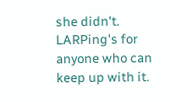she didn't. LARPing's for anyone who can keep up with it.